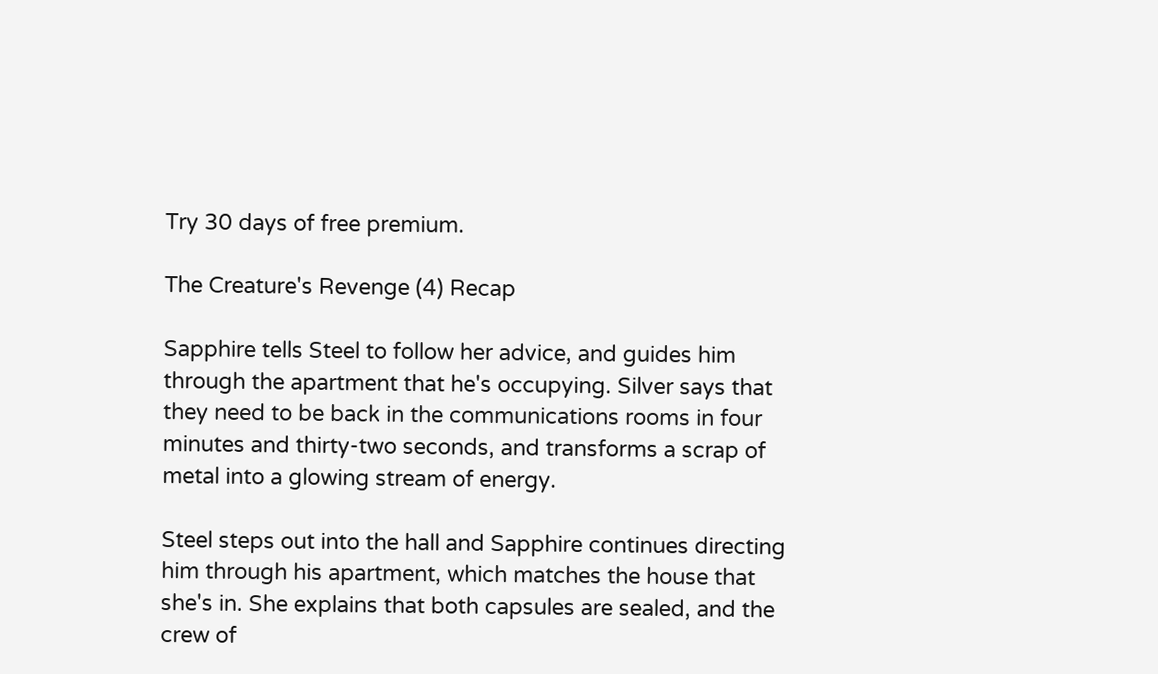Try 30 days of free premium.

The Creature's Revenge (4) Recap

Sapphire tells Steel to follow her advice, and guides him through the apartment that he's occupying. Silver says that they need to be back in the communications rooms in four minutes and thirty-two seconds, and transforms a scrap of metal into a glowing stream of energy.

Steel steps out into the hall and Sapphire continues directing him through his apartment, which matches the house that she's in. She explains that both capsules are sealed, and the crew of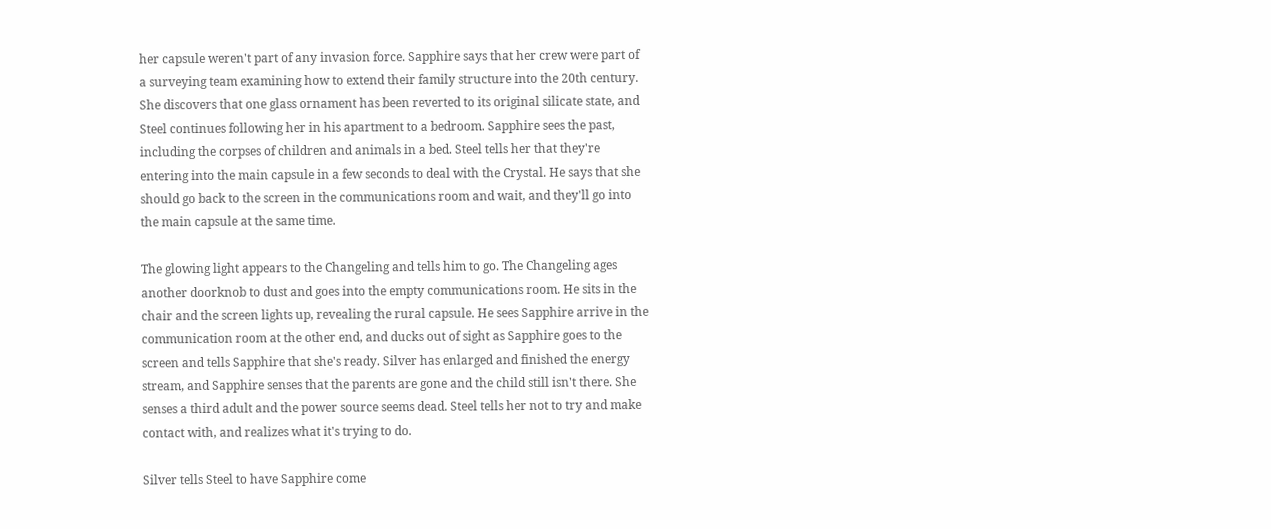her capsule weren't part of any invasion force. Sapphire says that her crew were part of a surveying team examining how to extend their family structure into the 20th century. She discovers that one glass ornament has been reverted to its original silicate state, and Steel continues following her in his apartment to a bedroom. Sapphire sees the past, including the corpses of children and animals in a bed. Steel tells her that they're entering into the main capsule in a few seconds to deal with the Crystal. He says that she should go back to the screen in the communications room and wait, and they'll go into the main capsule at the same time.

The glowing light appears to the Changeling and tells him to go. The Changeling ages another doorknob to dust and goes into the empty communications room. He sits in the chair and the screen lights up, revealing the rural capsule. He sees Sapphire arrive in the communication room at the other end, and ducks out of sight as Sapphire goes to the screen and tells Sapphire that she's ready. Silver has enlarged and finished the energy stream, and Sapphire senses that the parents are gone and the child still isn't there. She senses a third adult and the power source seems dead. Steel tells her not to try and make contact with, and realizes what it's trying to do.

Silver tells Steel to have Sapphire come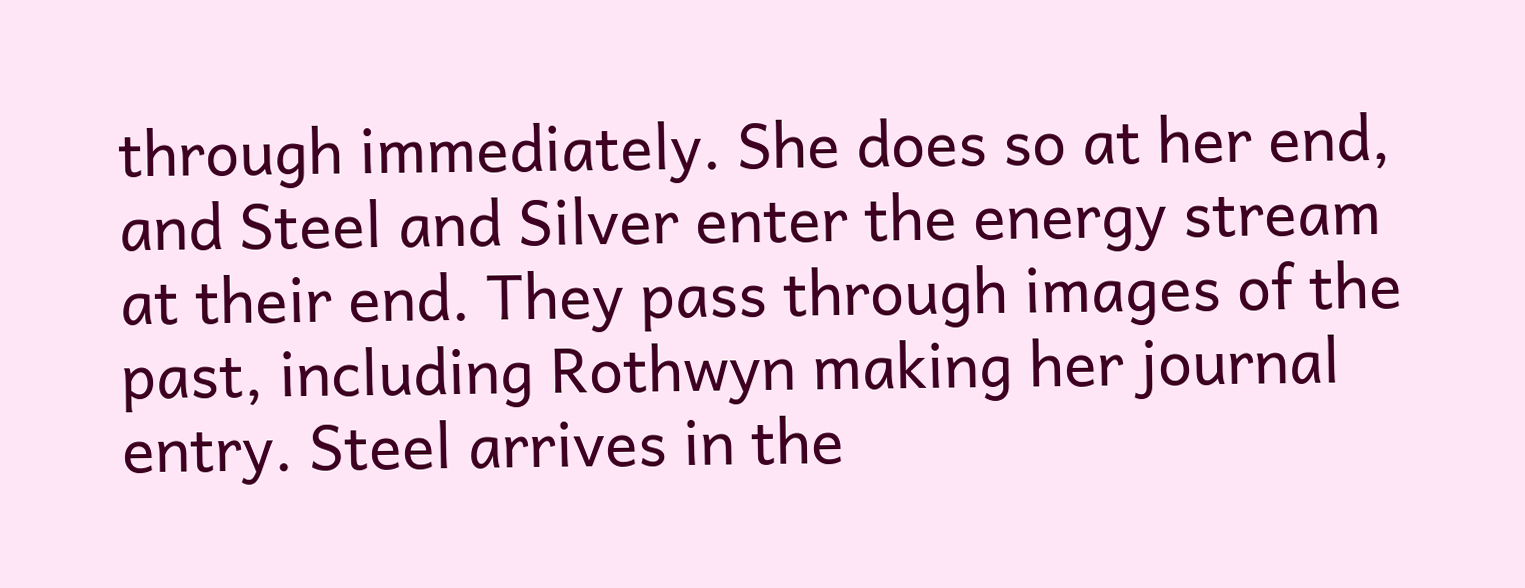through immediately. She does so at her end, and Steel and Silver enter the energy stream at their end. They pass through images of the past, including Rothwyn making her journal entry. Steel arrives in the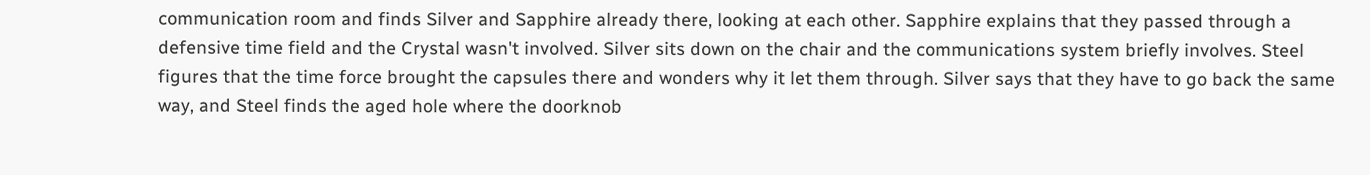communication room and finds Silver and Sapphire already there, looking at each other. Sapphire explains that they passed through a defensive time field and the Crystal wasn't involved. Silver sits down on the chair and the communications system briefly involves. Steel figures that the time force brought the capsules there and wonders why it let them through. Silver says that they have to go back the same way, and Steel finds the aged hole where the doorknob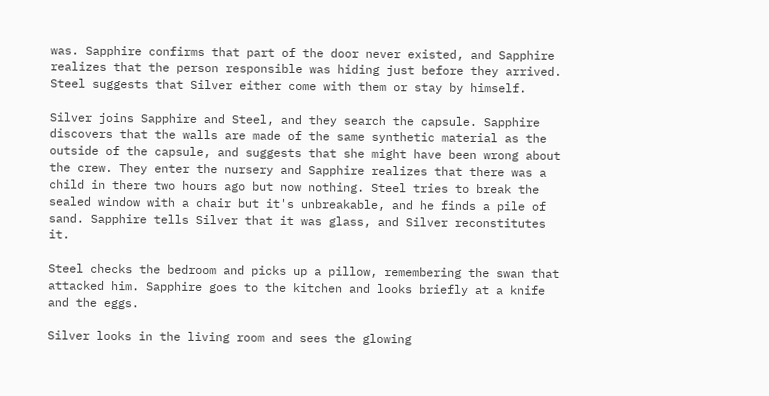was. Sapphire confirms that part of the door never existed, and Sapphire realizes that the person responsible was hiding just before they arrived. Steel suggests that Silver either come with them or stay by himself.

Silver joins Sapphire and Steel, and they search the capsule. Sapphire discovers that the walls are made of the same synthetic material as the outside of the capsule, and suggests that she might have been wrong about the crew. They enter the nursery and Sapphire realizes that there was a child in there two hours ago but now nothing. Steel tries to break the sealed window with a chair but it's unbreakable, and he finds a pile of sand. Sapphire tells Silver that it was glass, and Silver reconstitutes it.

Steel checks the bedroom and picks up a pillow, remembering the swan that attacked him. Sapphire goes to the kitchen and looks briefly at a knife and the eggs.

Silver looks in the living room and sees the glowing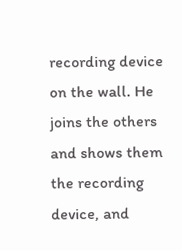recording device on the wall. He joins the others and shows them the recording device, and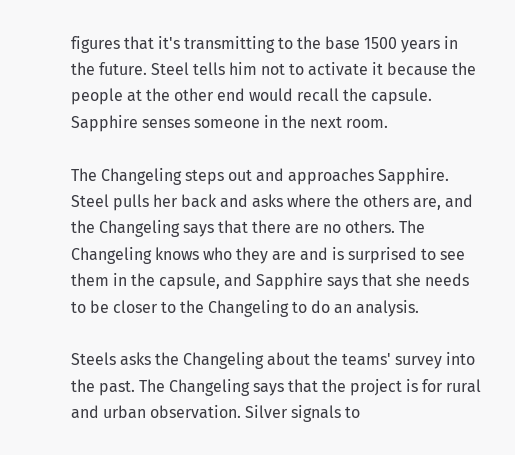figures that it's transmitting to the base 1500 years in the future. Steel tells him not to activate it because the people at the other end would recall the capsule. Sapphire senses someone in the next room.

The Changeling steps out and approaches Sapphire. Steel pulls her back and asks where the others are, and the Changeling says that there are no others. The Changeling knows who they are and is surprised to see them in the capsule, and Sapphire says that she needs to be closer to the Changeling to do an analysis.

Steels asks the Changeling about the teams' survey into the past. The Changeling says that the project is for rural and urban observation. Silver signals to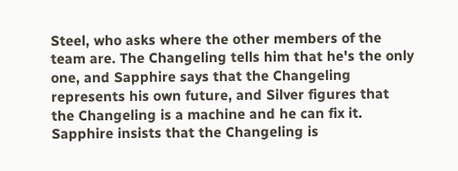Steel, who asks where the other members of the team are. The Changeling tells him that he's the only one, and Sapphire says that the Changeling represents his own future, and Silver figures that the Changeling is a machine and he can fix it. Sapphire insists that the Changeling is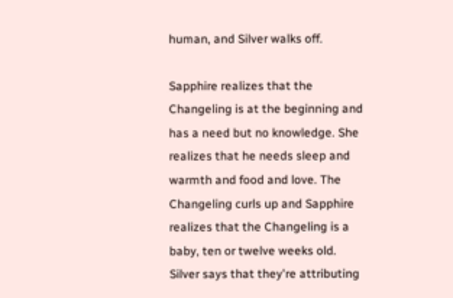human, and Silver walks off.

Sapphire realizes that the Changeling is at the beginning and has a need but no knowledge. She realizes that he needs sleep and warmth and food and love. The Changeling curls up and Sapphire realizes that the Changeling is a baby, ten or twelve weeks old. Silver says that they're attributing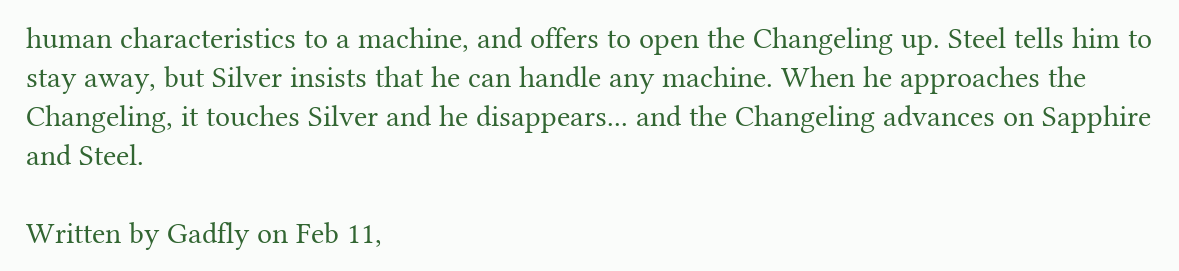human characteristics to a machine, and offers to open the Changeling up. Steel tells him to stay away, but Silver insists that he can handle any machine. When he approaches the Changeling, it touches Silver and he disappears... and the Changeling advances on Sapphire and Steel.

Written by Gadfly on Feb 11,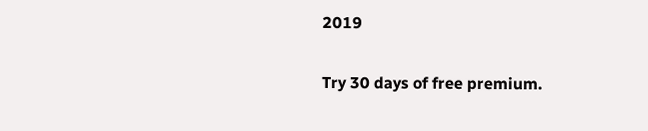2019

Try 30 days of free premium.